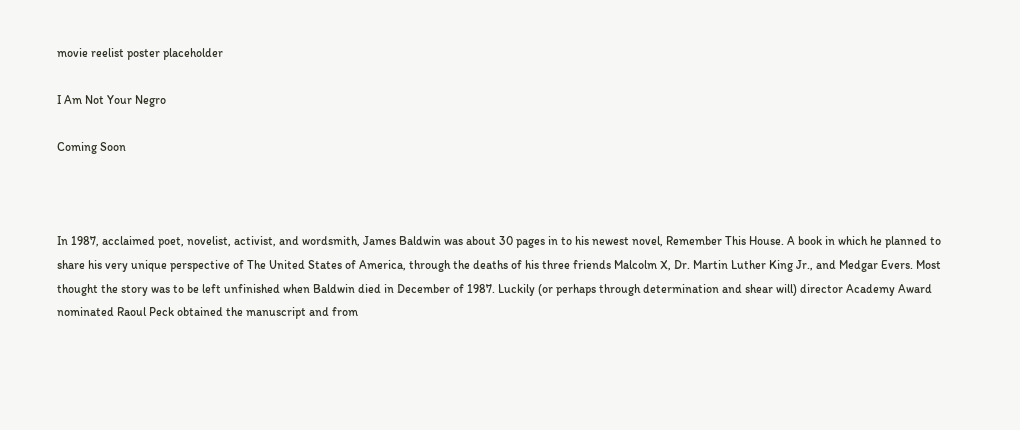movie reelist poster placeholder

I Am Not Your Negro

Coming Soon



In 1987, acclaimed poet, novelist, activist, and wordsmith, James Baldwin was about 30 pages in to his newest novel, Remember This House. A book in which he planned to share his very unique perspective of The United States of America, through the deaths of his three friends Malcolm X, Dr. Martin Luther King Jr., and Medgar Evers. Most thought the story was to be left unfinished when Baldwin died in December of 1987. Luckily (or perhaps through determination and shear will) director Academy Award nominated Raoul Peck obtained the manuscript and from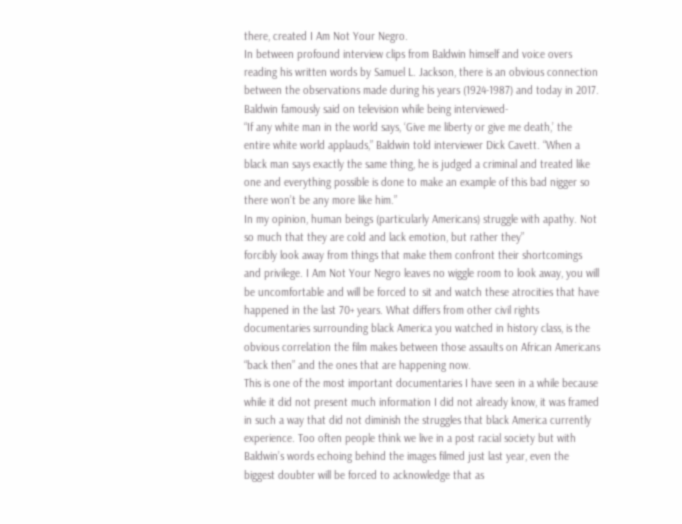there, created I Am Not Your Negro.
In between profound interview clips from Baldwin himself and voice overs reading his written words by Samuel L. Jackson, there is an obvious connection between the observations made during his years (1924-1987) and today in 2017. Baldwin famously said on television while being interviewed-
“If any white man in the world says, ‘Give me liberty or give me death,’ the entire white world applauds,” Baldwin told interviewer Dick Cavett. “When a black man says exactly the same thing, he is judged a criminal and treated like one and everything possible is done to make an example of this bad nigger so there won’t be any more like him.”
In my opinion, human beings (particularly Americans) struggle with apathy. Not so much that they are cold and lack emotion, but rather they”
forcibly look away from things that make them confront their shortcomings and privilege. I Am Not Your Negro leaves no wiggle room to look away, you will be uncomfortable and will be forced to sit and watch these atrocities that have happened in the last 70+ years. What differs from other civil rights documentaries surrounding black America you watched in history class, is the obvious correlation the film makes between those assaults on African Americans “back then” and the ones that are happening now.
This is one of the most important documentaries I have seen in a while because while it did not present much information I did not already know, it was framed in such a way that did not diminish the struggles that black America currently experience. Too often people think we live in a post racial society but with Baldwin’s words echoing behind the images filmed just last year, even the biggest doubter will be forced to acknowledge that as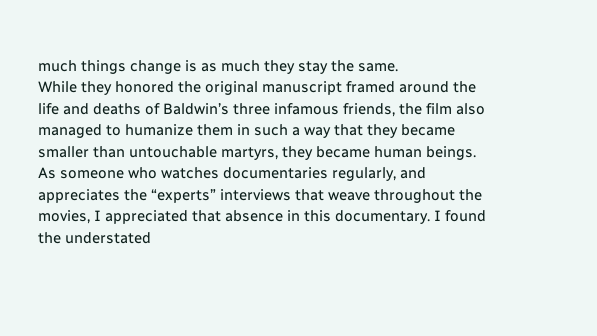much things change is as much they stay the same.
While they honored the original manuscript framed around the life and deaths of Baldwin’s three infamous friends, the film also managed to humanize them in such a way that they became smaller than untouchable martyrs, they became human beings. As someone who watches documentaries regularly, and appreciates the “experts” interviews that weave throughout the movies, I appreciated that absence in this documentary. I found the understated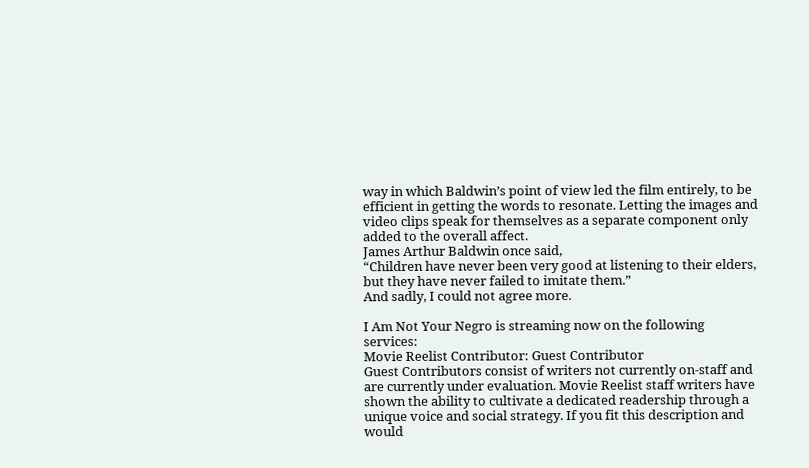way in which Baldwin’s point of view led the film entirely, to be efficient in getting the words to resonate. Letting the images and video clips speak for themselves as a separate component only added to the overall affect.
James Arthur Baldwin once said,
“Children have never been very good at listening to their elders, but they have never failed to imitate them.”
And sadly, I could not agree more.

I Am Not Your Negro is streaming now on the following services:
Movie Reelist Contributor: Guest Contributor
Guest Contributors consist of writers not currently on-staff and are currently under evaluation. Movie Reelist staff writers have shown the ability to cultivate a dedicated readership through a unique voice and social strategy. If you fit this description and would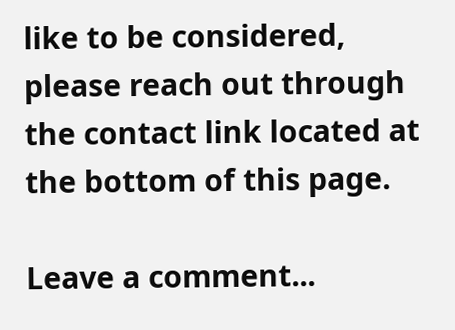like to be considered, please reach out through the contact link located at the bottom of this page.

Leave a comment...